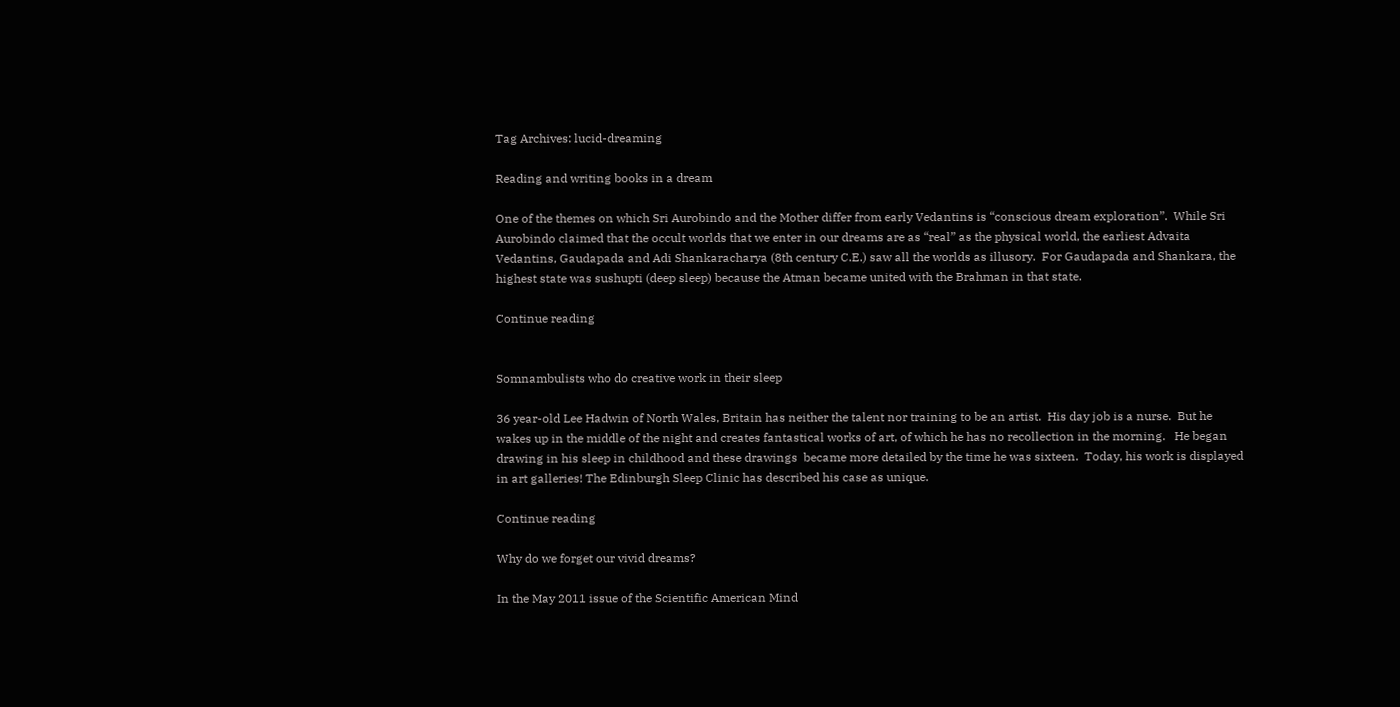Tag Archives: lucid-dreaming

Reading and writing books in a dream

One of the themes on which Sri Aurobindo and the Mother differ from early Vedantins is “conscious dream exploration”.  While Sri Aurobindo claimed that the occult worlds that we enter in our dreams are as “real” as the physical world, the earliest Advaita Vedantins, Gaudapada and Adi Shankaracharya (8th century C.E.) saw all the worlds as illusory.  For Gaudapada and Shankara, the highest state was sushupti (deep sleep) because the Atman became united with the Brahman in that state.

Continue reading


Somnambulists who do creative work in their sleep

36 year-old Lee Hadwin of North Wales, Britain has neither the talent nor training to be an artist.  His day job is a nurse.  But he wakes up in the middle of the night and creates fantastical works of art, of which he has no recollection in the morning.   He began drawing in his sleep in childhood and these drawings  became more detailed by the time he was sixteen.  Today, his work is displayed in art galleries! The Edinburgh Sleep Clinic has described his case as unique.

Continue reading

Why do we forget our vivid dreams?

In the May 2011 issue of the Scientific American Mind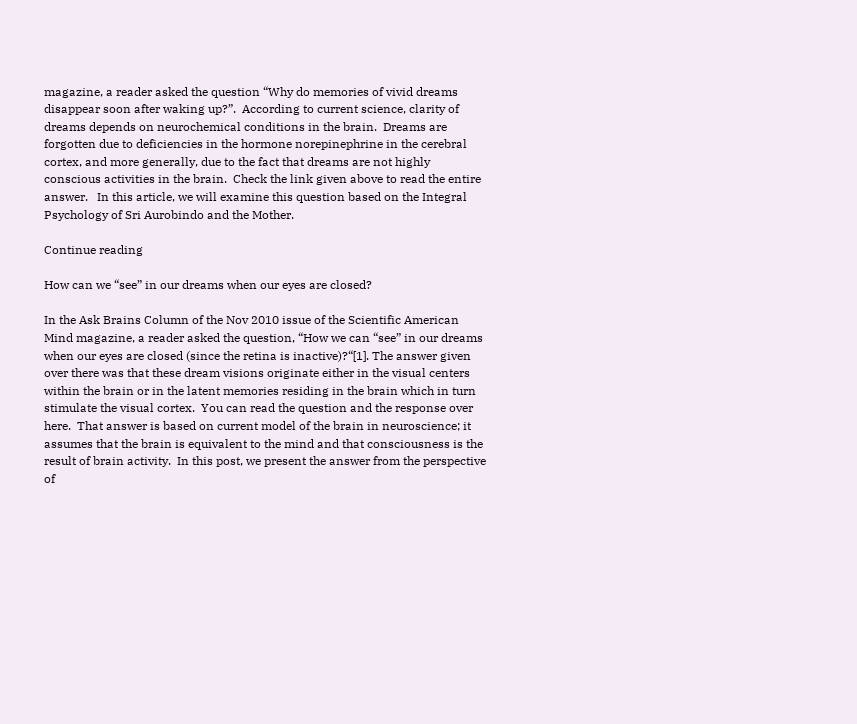magazine, a reader asked the question “Why do memories of vivid dreams disappear soon after waking up?”.  According to current science, clarity of dreams depends on neurochemical conditions in the brain.  Dreams are forgotten due to deficiencies in the hormone norepinephrine in the cerebral cortex, and more generally, due to the fact that dreams are not highly conscious activities in the brain.  Check the link given above to read the entire answer.   In this article, we will examine this question based on the Integral Psychology of Sri Aurobindo and the Mother.

Continue reading

How can we “see” in our dreams when our eyes are closed?

In the Ask Brains Column of the Nov 2010 issue of the Scientific American Mind magazine, a reader asked the question, “How we can “see” in our dreams when our eyes are closed (since the retina is inactive)?“[1]. The answer given over there was that these dream visions originate either in the visual centers within the brain or in the latent memories residing in the brain which in turn stimulate the visual cortex.  You can read the question and the response over here.  That answer is based on current model of the brain in neuroscience; it assumes that the brain is equivalent to the mind and that consciousness is the result of brain activity.  In this post, we present the answer from the perspective of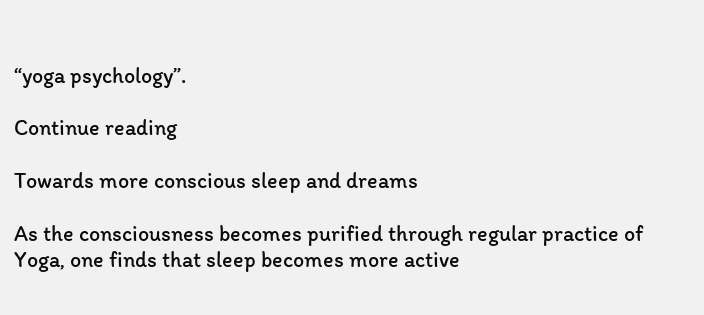“yoga psychology”.

Continue reading

Towards more conscious sleep and dreams

As the consciousness becomes purified through regular practice of Yoga, one finds that sleep becomes more active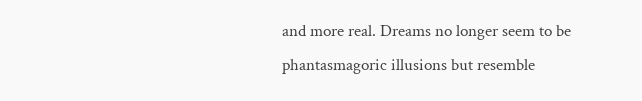and more real. Dreams no longer seem to be phantasmagoric illusions but resemble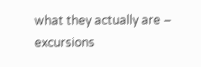what they actually are – excursions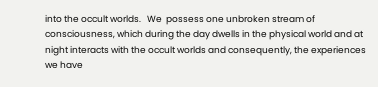into the occult worlds.   We  possess one unbroken stream of consciousness, which during the day dwells in the physical world and at night interacts with the occult worlds and consequently, the experiences we have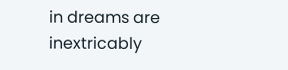in dreams are inextricably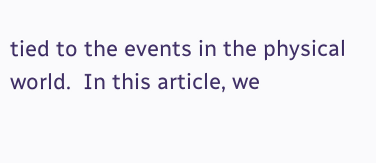tied to the events in the physical world.  In this article, we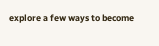explore a few ways to become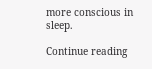more conscious in sleep.

Continue reading